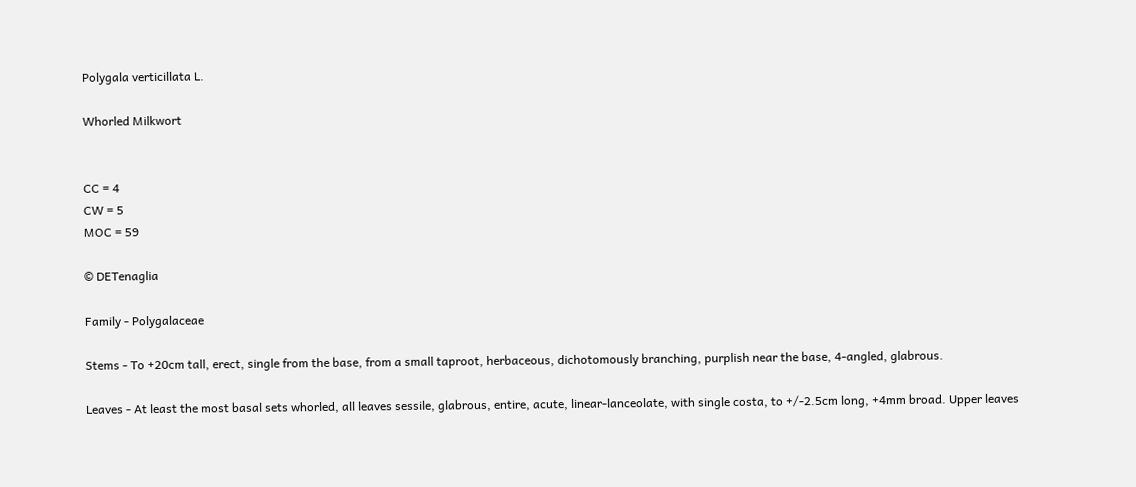Polygala verticillata L.

Whorled Milkwort


CC = 4
CW = 5
MOC = 59

© DETenaglia

Family - Polygalaceae

Stems - To +20cm tall, erect, single from the base, from a small taproot, herbaceous, dichotomously branching, purplish near the base, 4-angled, glabrous.

Leaves - At least the most basal sets whorled, all leaves sessile, glabrous, entire, acute, linear-lanceolate, with single costa, to +/-2.5cm long, +4mm broad. Upper leaves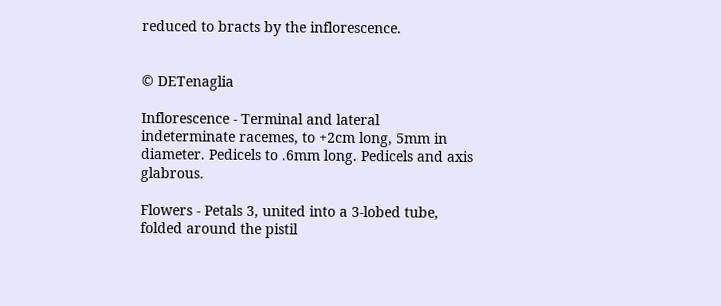reduced to bracts by the inflorescence.


© DETenaglia

Inflorescence - Terminal and lateral indeterminate racemes, to +2cm long, 5mm in diameter. Pedicels to .6mm long. Pedicels and axis glabrous.

Flowers - Petals 3, united into a 3-lobed tube, folded around the pistil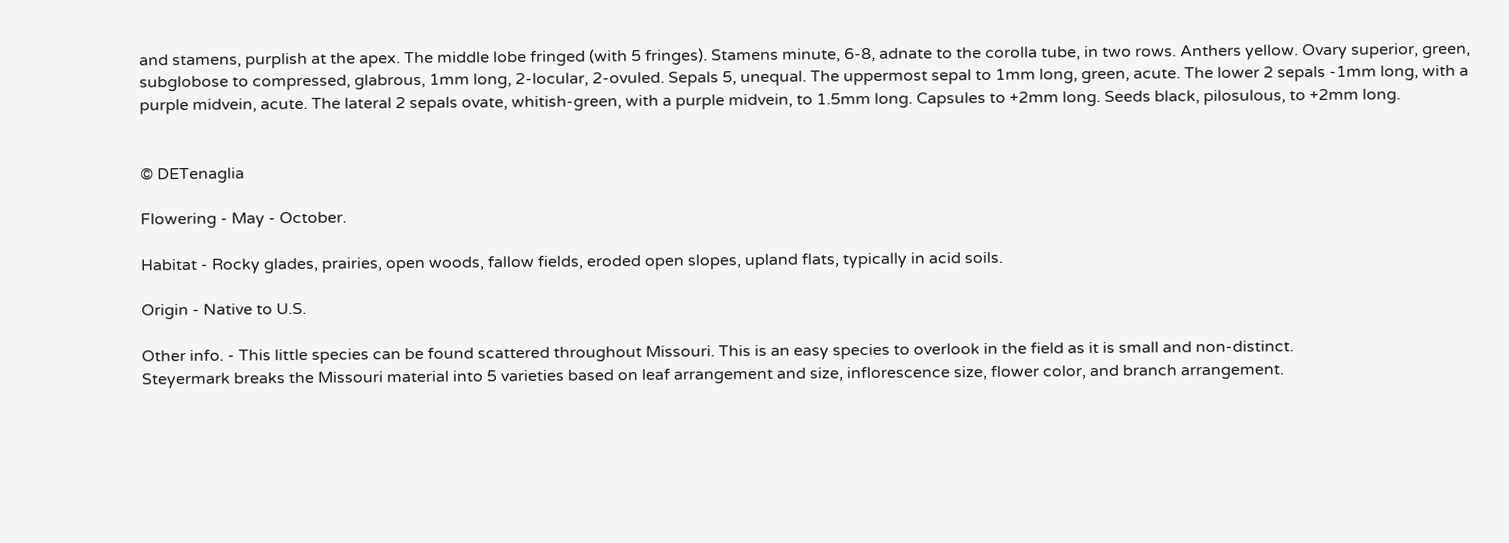and stamens, purplish at the apex. The middle lobe fringed (with 5 fringes). Stamens minute, 6-8, adnate to the corolla tube, in two rows. Anthers yellow. Ovary superior, green, subglobose to compressed, glabrous, 1mm long, 2-locular, 2-ovuled. Sepals 5, unequal. The uppermost sepal to 1mm long, green, acute. The lower 2 sepals -1mm long, with a purple midvein, acute. The lateral 2 sepals ovate, whitish-green, with a purple midvein, to 1.5mm long. Capsules to +2mm long. Seeds black, pilosulous, to +2mm long.


© DETenaglia

Flowering - May - October.

Habitat - Rocky glades, prairies, open woods, fallow fields, eroded open slopes, upland flats, typically in acid soils.

Origin - Native to U.S.

Other info. - This little species can be found scattered throughout Missouri. This is an easy species to overlook in the field as it is small and non-distinct.
Steyermark breaks the Missouri material into 5 varieties based on leaf arrangement and size, inflorescence size, flower color, and branch arrangement.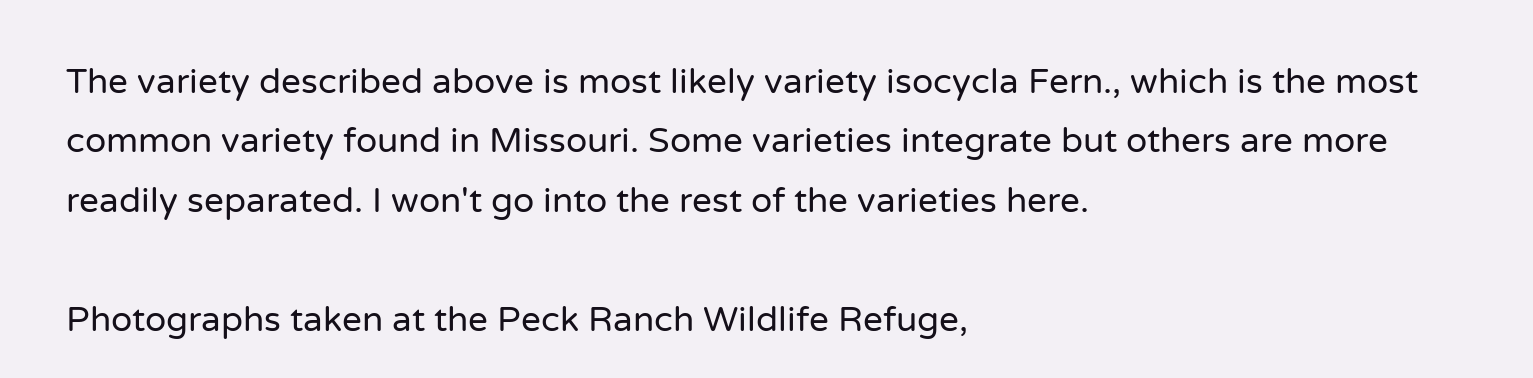The variety described above is most likely variety isocycla Fern., which is the most common variety found in Missouri. Some varieties integrate but others are more readily separated. I won't go into the rest of the varieties here.

Photographs taken at the Peck Ranch Wildlife Refuge,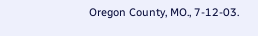Oregon County, MO., 7-12-03.